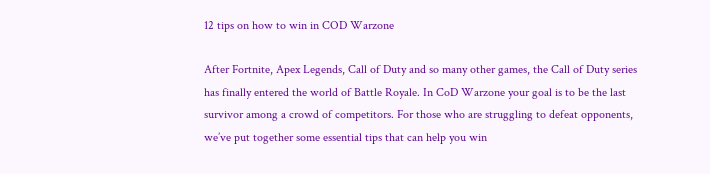12 tips on how to win in COD Warzone

After Fortnite, Apex Legends, Call of Duty and so many other games, the Call of Duty series has finally entered the world of Battle Royale. In CoD Warzone your goal is to be the last survivor among a crowd of competitors. For those who are struggling to defeat opponents, we’ve put together some essential tips that can help you win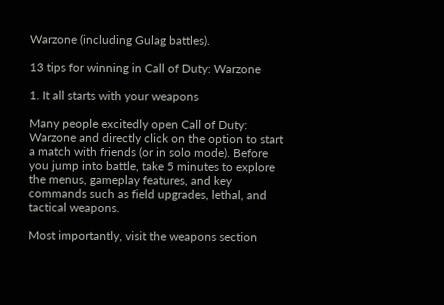Warzone (including Gulag battles).

13 tips for winning in Call of Duty: Warzone

1. It all starts with your weapons

Many people excitedly open Call of Duty: Warzone and directly click on the option to start a match with friends (or in solo mode). Before you jump into battle, take 5 minutes to explore the menus, gameplay features, and key commands such as field upgrades, lethal, and tactical weapons.

Most importantly, visit the weapons section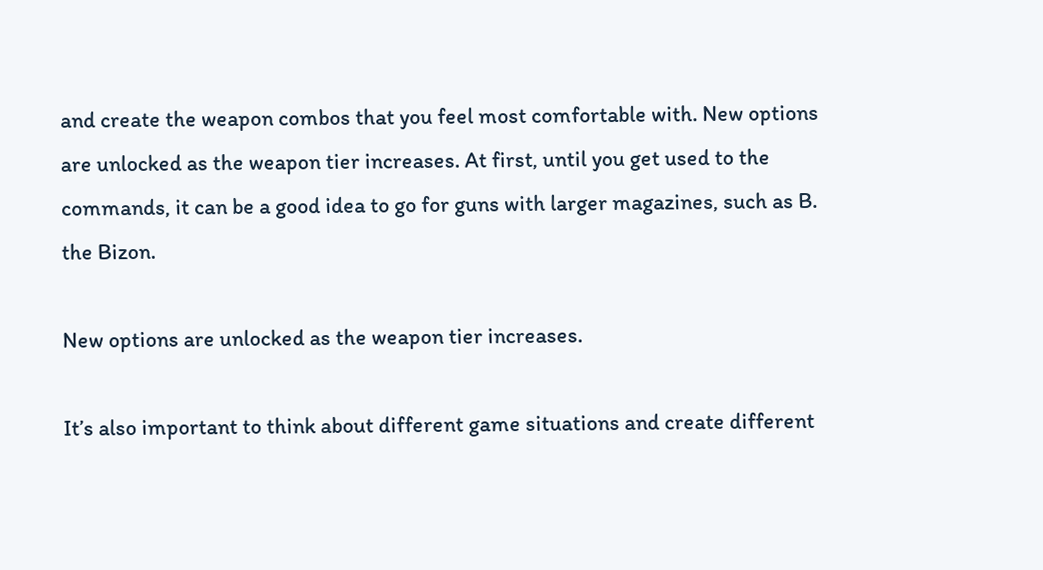and create the weapon combos that you feel most comfortable with. New options are unlocked as the weapon tier increases. At first, until you get used to the commands, it can be a good idea to go for guns with larger magazines, such as B. the Bizon.

New options are unlocked as the weapon tier increases.

It’s also important to think about different game situations and create different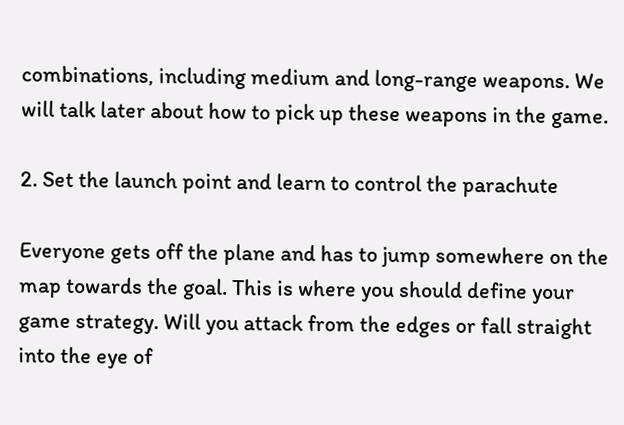combinations, including medium and long-range weapons. We will talk later about how to pick up these weapons in the game.

2. Set the launch point and learn to control the parachute

Everyone gets off the plane and has to jump somewhere on the map towards the goal. This is where you should define your game strategy. Will you attack from the edges or fall straight into the eye of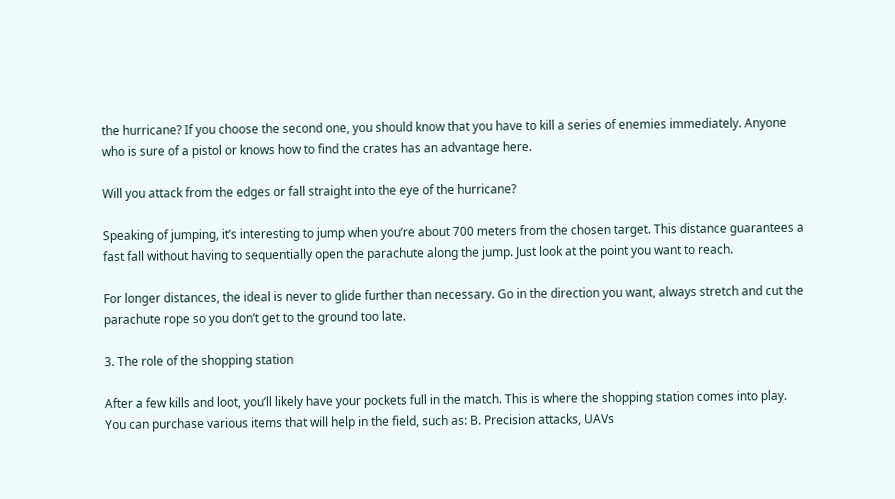the hurricane? If you choose the second one, you should know that you have to kill a series of enemies immediately. Anyone who is sure of a pistol or knows how to find the crates has an advantage here.

Will you attack from the edges or fall straight into the eye of the hurricane?

Speaking of jumping, it’s interesting to jump when you’re about 700 meters from the chosen target. This distance guarantees a fast fall without having to sequentially open the parachute along the jump. Just look at the point you want to reach.

For longer distances, the ideal is never to glide further than necessary. Go in the direction you want, always stretch and cut the parachute rope so you don’t get to the ground too late.

3. The role of the shopping station

After a few kills and loot, you’ll likely have your pockets full in the match. This is where the shopping station comes into play. You can purchase various items that will help in the field, such as: B. Precision attacks, UAVs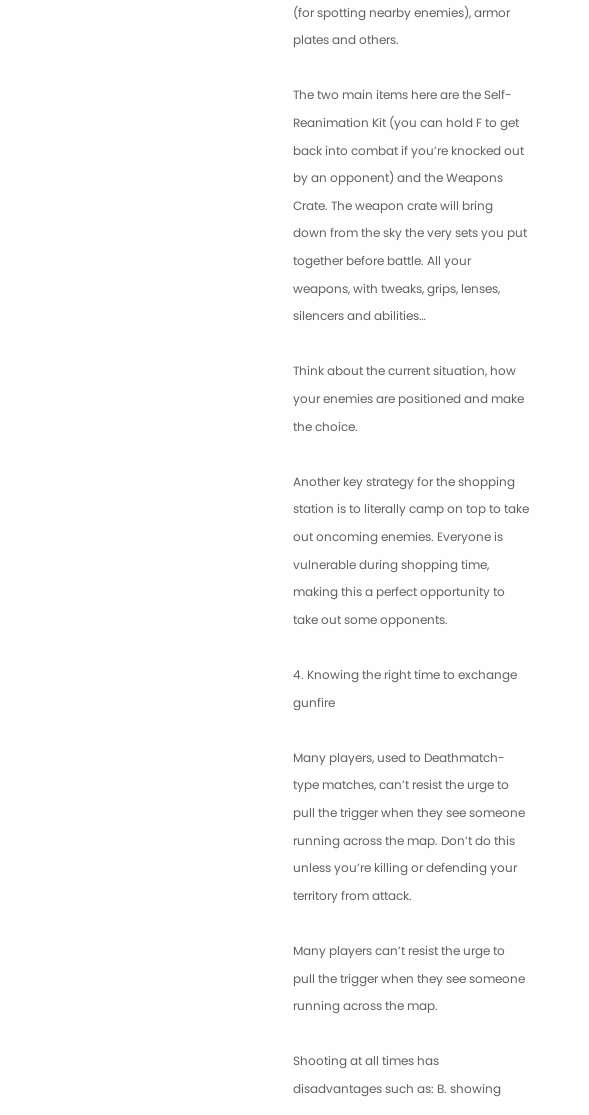(for spotting nearby enemies), armor plates and others.

The two main items here are the Self-Reanimation Kit (you can hold F to get back into combat if you’re knocked out by an opponent) and the Weapons Crate. The weapon crate will bring down from the sky the very sets you put together before battle. All your weapons, with tweaks, grips, lenses, silencers and abilities…

Think about the current situation, how your enemies are positioned and make the choice.

Another key strategy for the shopping station is to literally camp on top to take out oncoming enemies. Everyone is vulnerable during shopping time, making this a perfect opportunity to take out some opponents.

4. Knowing the right time to exchange gunfire

Many players, used to Deathmatch-type matches, can’t resist the urge to pull the trigger when they see someone running across the map. Don’t do this unless you’re killing or defending your territory from attack.

Many players can’t resist the urge to pull the trigger when they see someone running across the map.

Shooting at all times has disadvantages such as: B. showing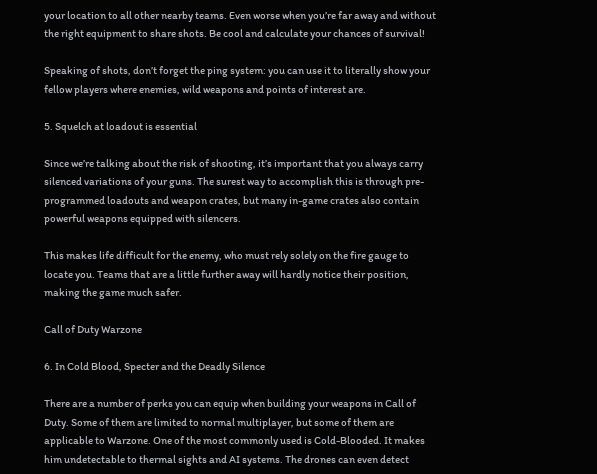your location to all other nearby teams. Even worse when you’re far away and without the right equipment to share shots. Be cool and calculate your chances of survival!

Speaking of shots, don’t forget the ping system: you can use it to literally show your fellow players where enemies, wild weapons and points of interest are.

5. Squelch at loadout is essential

Since we’re talking about the risk of shooting, it’s important that you always carry silenced variations of your guns. The surest way to accomplish this is through pre-programmed loadouts and weapon crates, but many in-game crates also contain powerful weapons equipped with silencers.

This makes life difficult for the enemy, who must rely solely on the fire gauge to locate you. Teams that are a little further away will hardly notice their position, making the game much safer.

Call of Duty Warzone

6. In Cold Blood, Specter and the Deadly Silence

There are a number of perks you can equip when building your weapons in Call of Duty. Some of them are limited to normal multiplayer, but some of them are applicable to Warzone. One of the most commonly used is Cold-Blooded. It makes him undetectable to thermal sights and AI systems. The drones can even detect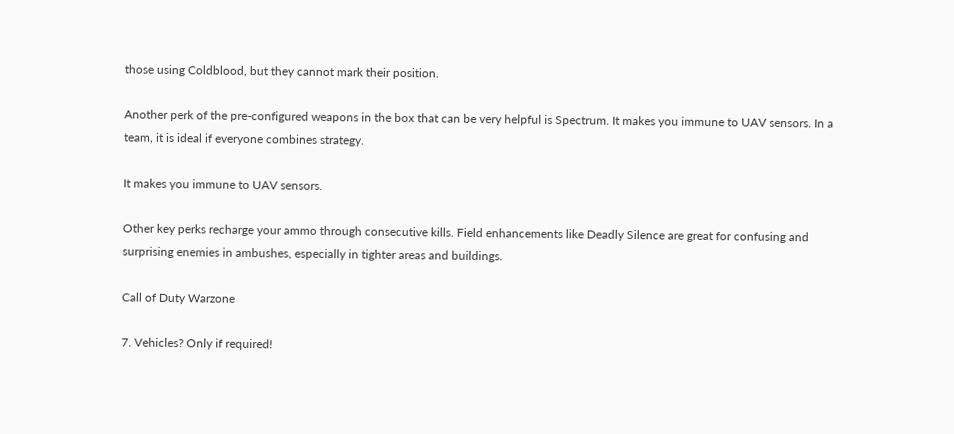those using Coldblood, but they cannot mark their position.

Another perk of the pre-configured weapons in the box that can be very helpful is Spectrum. It makes you immune to UAV sensors. In a team, it is ideal if everyone combines strategy.

It makes you immune to UAV sensors.

Other key perks recharge your ammo through consecutive kills. Field enhancements like Deadly Silence are great for confusing and surprising enemies in ambushes, especially in tighter areas and buildings.

Call of Duty Warzone

7. Vehicles? Only if required!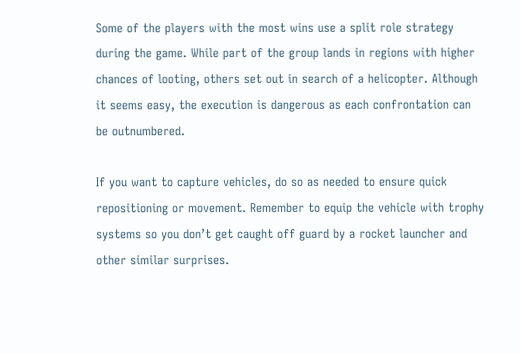Some of the players with the most wins use a split role strategy during the game. While part of the group lands in regions with higher chances of looting, others set out in search of a helicopter. Although it seems easy, the execution is dangerous as each confrontation can be outnumbered.

If you want to capture vehicles, do so as needed to ensure quick repositioning or movement. Remember to equip the vehicle with trophy systems so you don’t get caught off guard by a rocket launcher and other similar surprises.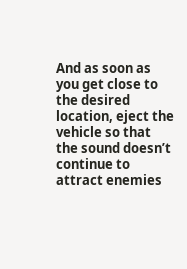And as soon as you get close to the desired location, eject the vehicle so that the sound doesn’t continue to attract enemies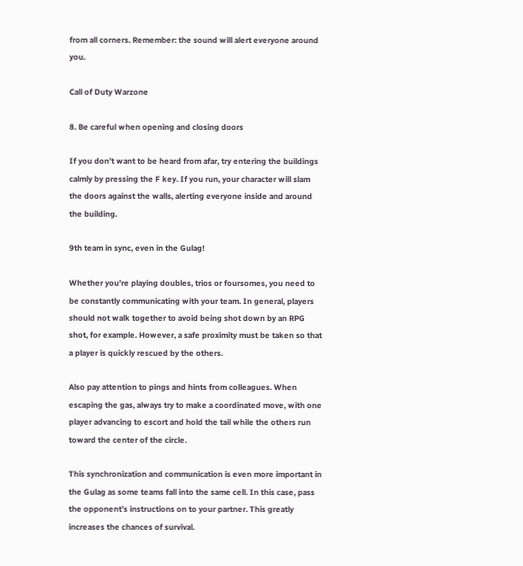from all corners. Remember: the sound will alert everyone around you.

Call of Duty Warzone

8. Be careful when opening and closing doors

If you don’t want to be heard from afar, try entering the buildings calmly by pressing the F key. If you run, your character will slam the doors against the walls, alerting everyone inside and around the building.

9th team in sync, even in the Gulag!

Whether you’re playing doubles, trios or foursomes, you need to be constantly communicating with your team. In general, players should not walk together to avoid being shot down by an RPG shot, for example. However, a safe proximity must be taken so that a player is quickly rescued by the others.

Also pay attention to pings and hints from colleagues. When escaping the gas, always try to make a coordinated move, with one player advancing to escort and hold the tail while the others run toward the center of the circle.

This synchronization and communication is even more important in the Gulag as some teams fall into the same cell. In this case, pass the opponent’s instructions on to your partner. This greatly increases the chances of survival.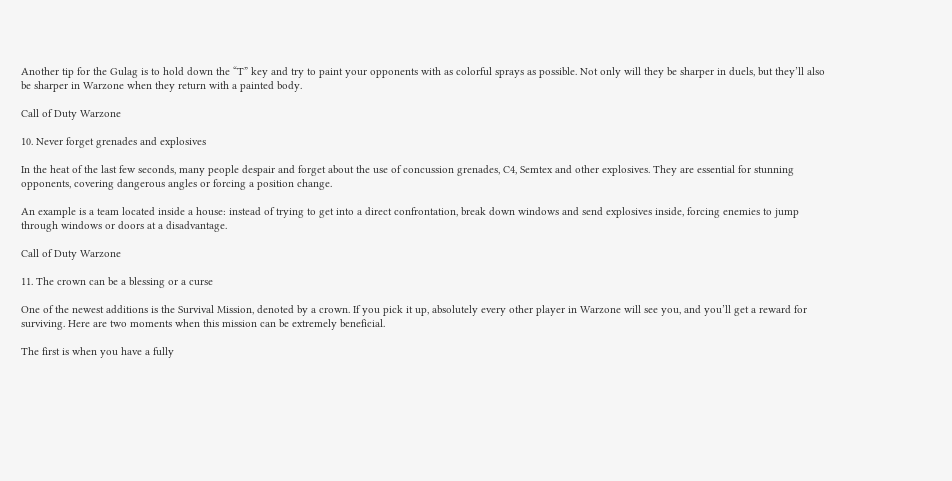Another tip for the Gulag is to hold down the “T” key and try to paint your opponents with as colorful sprays as possible. Not only will they be sharper in duels, but they’ll also be sharper in Warzone when they return with a painted body.

Call of Duty Warzone

10. Never forget grenades and explosives

In the heat of the last few seconds, many people despair and forget about the use of concussion grenades, C4, Semtex and other explosives. They are essential for stunning opponents, covering dangerous angles or forcing a position change.

An example is a team located inside a house: instead of trying to get into a direct confrontation, break down windows and send explosives inside, forcing enemies to jump through windows or doors at a disadvantage.

Call of Duty Warzone

11. The crown can be a blessing or a curse

One of the newest additions is the Survival Mission, denoted by a crown. If you pick it up, absolutely every other player in Warzone will see you, and you’ll get a reward for surviving. Here are two moments when this mission can be extremely beneficial.

The first is when you have a fully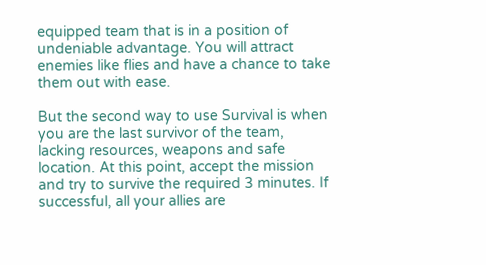equipped team that is in a position of undeniable advantage. You will attract enemies like flies and have a chance to take them out with ease.

But the second way to use Survival is when you are the last survivor of the team, lacking resources, weapons and safe location. At this point, accept the mission and try to survive the required 3 minutes. If successful, all your allies are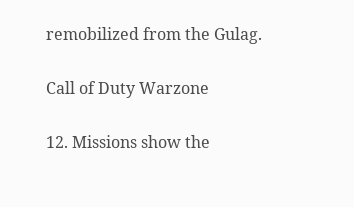remobilized from the Gulag.

Call of Duty Warzone

12. Missions show the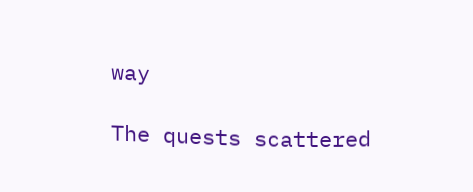way

The quests scattered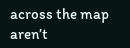across the map aren’t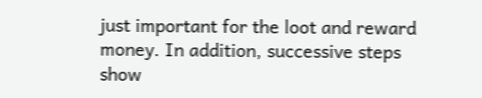just important for the loot and reward money. In addition, successive steps show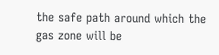the safe path around which the gas zone will be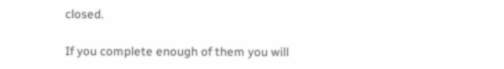closed.

If you complete enough of them you will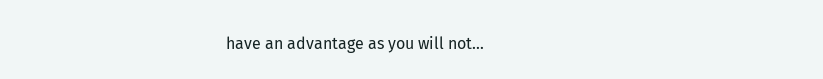have an advantage as you will not…